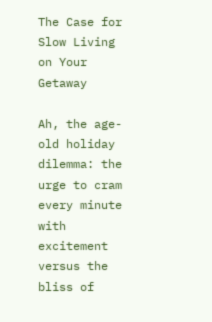The Case for Slow Living on Your Getaway

Ah, the age-old holiday dilemma: the urge to cram every minute with excitement versus the bliss of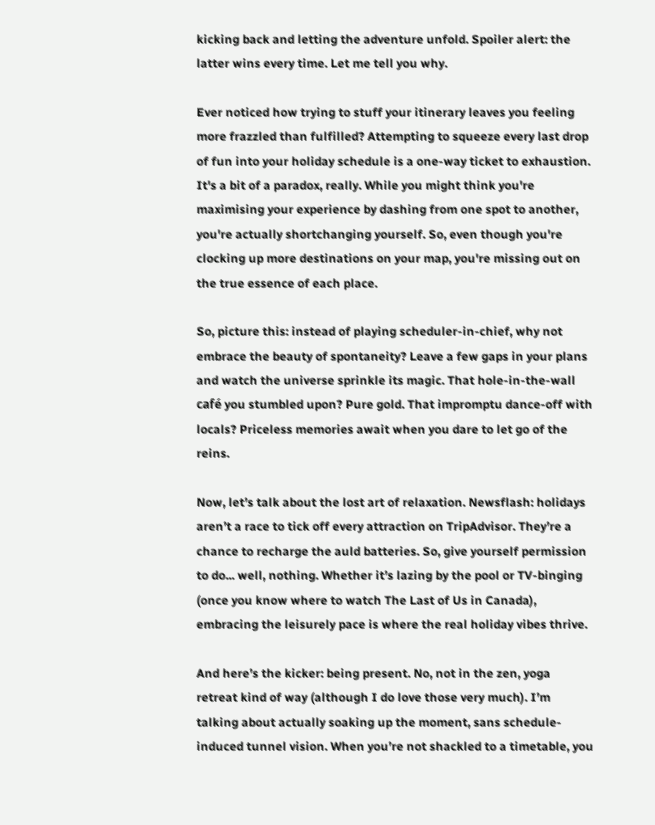kicking back and letting the adventure unfold. Spoiler alert: the latter wins every time. Let me tell you why.

Ever noticed how trying to stuff your itinerary leaves you feeling more frazzled than fulfilled? Attempting to squeeze every last drop of fun into your holiday schedule is a one-way ticket to exhaustion. It's a bit of a paradox, really. While you might think you're maximising your experience by dashing from one spot to another, you're actually shortchanging yourself. So, even though you're clocking up more destinations on your map, you're missing out on the true essence of each place.

So, picture this: instead of playing scheduler-in-chief, why not embrace the beauty of spontaneity? Leave a few gaps in your plans and watch the universe sprinkle its magic. That hole-in-the-wall café you stumbled upon? Pure gold. That impromptu dance-off with locals? Priceless memories await when you dare to let go of the reins.

Now, let’s talk about the lost art of relaxation. Newsflash: holidays aren’t a race to tick off every attraction on TripAdvisor. They’re a chance to recharge the auld batteries. So, give yourself permission to do... well, nothing. Whether it’s lazing by the pool or TV-binging (once you know where to watch The Last of Us in Canada), embracing the leisurely pace is where the real holiday vibes thrive.

And here’s the kicker: being present. No, not in the zen, yoga retreat kind of way (although I do love those very much). I’m talking about actually soaking up the moment, sans schedule-induced tunnel vision. When you’re not shackled to a timetable, you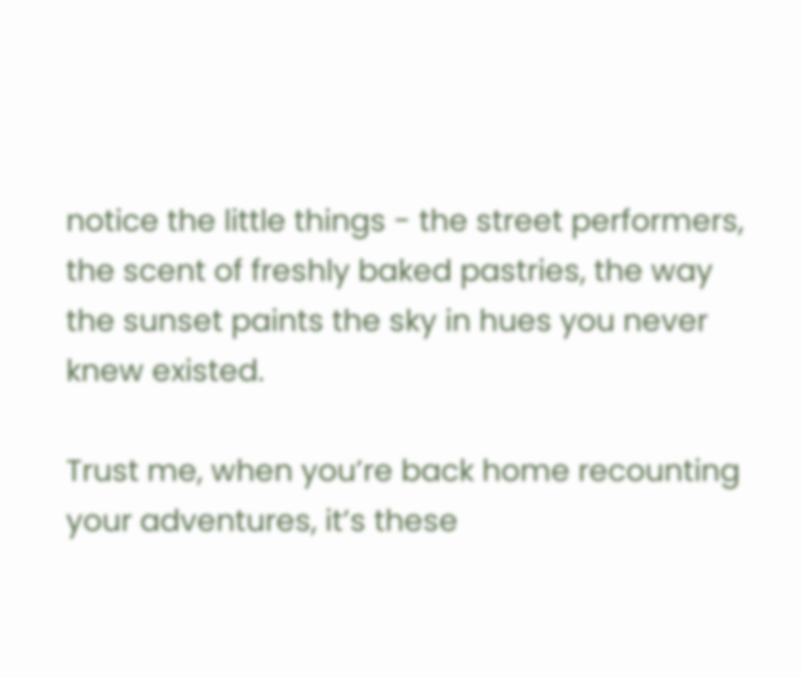notice the little things - the street performers, the scent of freshly baked pastries, the way the sunset paints the sky in hues you never knew existed.

Trust me, when you’re back home recounting your adventures, it’s these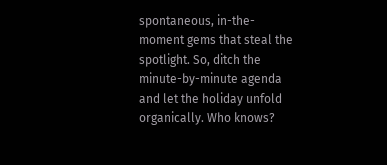spontaneous, in-the-moment gems that steal the spotlight. So, ditch the minute-by-minute agenda and let the holiday unfold organically. Who knows?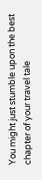You might just stumble upon the best chapter of your travel tale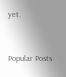yet.


Popular Posts